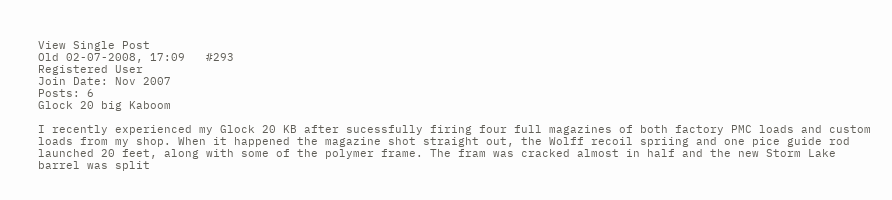View Single Post
Old 02-07-2008, 17:09   #293
Registered User
Join Date: Nov 2007
Posts: 6
Glock 20 big Kaboom

I recently experienced my Glock 20 KB after sucessfully firing four full magazines of both factory PMC loads and custom loads from my shop. When it happened the magazine shot straight out, the Wolff recoil spriing and one pice guide rod launched 20 feet, along with some of the polymer frame. The fram was cracked almost in half and the new Storm Lake barrel was split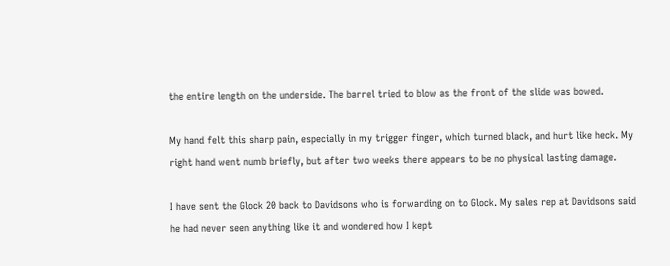the entire length on the underside. The barrel tried to blow as the front of the slide was bowed.

My hand felt this sharp pain, especially in my trigger finger, which turned black, and hurt like heck. My right hand went numb briefly, but after two weeks there appears to be no physical lasting damage.

I have sent the Glock 20 back to Davidsons who is forwarding on to Glock. My sales rep at Davidsons said he had never seen anything like it and wondered how I kept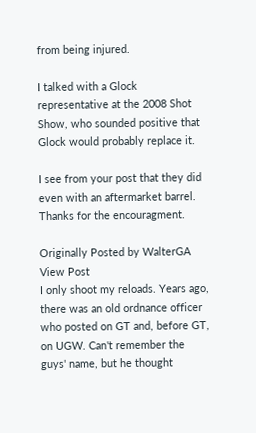from being injured.

I talked with a Glock representative at the 2008 Shot Show, who sounded positive that Glock would probably replace it.

I see from your post that they did even with an aftermarket barrel. Thanks for the encouragment.

Originally Posted by WalterGA View Post
I only shoot my reloads. Years ago, there was an old ordnance officer who posted on GT and, before GT, on UGW. Can't remember the guys' name, but he thought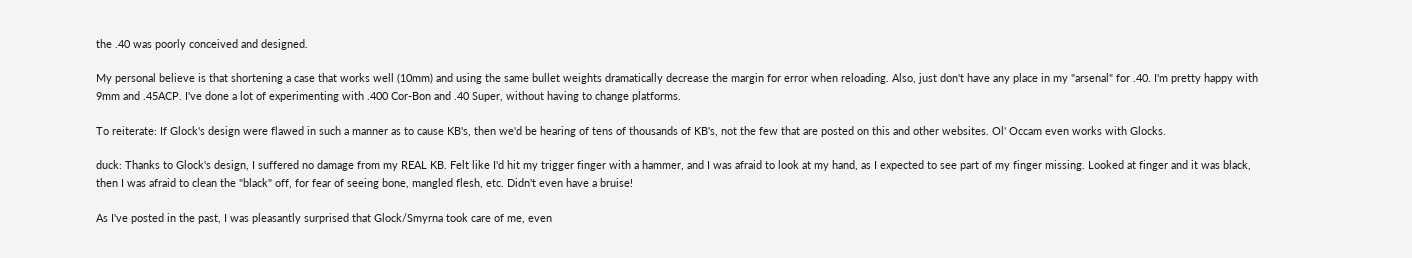the .40 was poorly conceived and designed.

My personal believe is that shortening a case that works well (10mm) and using the same bullet weights dramatically decrease the margin for error when reloading. Also, just don't have any place in my "arsenal" for .40. I'm pretty happy with 9mm and .45ACP. I've done a lot of experimenting with .400 Cor-Bon and .40 Super, without having to change platforms.

To reiterate: If Glock's design were flawed in such a manner as to cause KB's, then we'd be hearing of tens of thousands of KB's, not the few that are posted on this and other websites. Ol' Occam even works with Glocks.

duck: Thanks to Glock's design, I suffered no damage from my REAL KB. Felt like I'd hit my trigger finger with a hammer, and I was afraid to look at my hand, as I expected to see part of my finger missing. Looked at finger and it was black, then I was afraid to clean the "black" off, for fear of seeing bone, mangled flesh, etc. Didn't even have a bruise!

As I've posted in the past, I was pleasantly surprised that Glock/Smyrna took care of me, even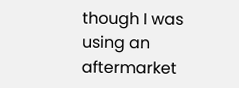though I was using an aftermarket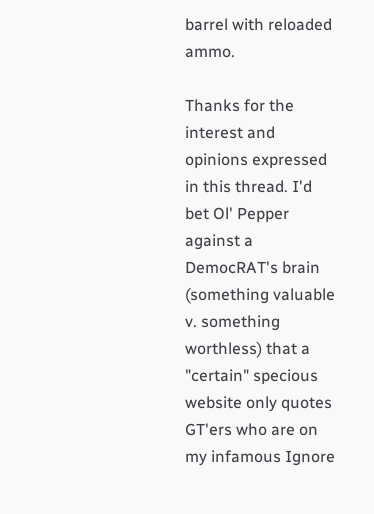barrel with reloaded ammo.

Thanks for the interest and opinions expressed in this thread. I'd bet Ol' Pepper against a DemocRAT's brain (something valuable v. something worthless) that a "certain" specious website only quotes GT'ers who are on my infamous Ignore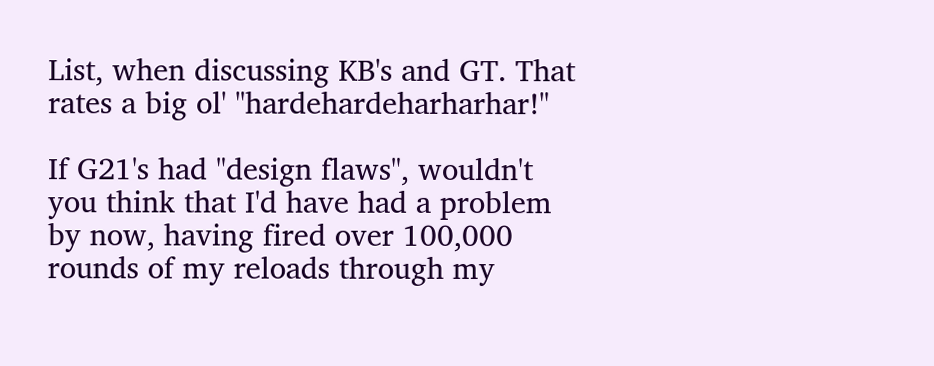List, when discussing KB's and GT. That rates a big ol' "hardehardeharharhar!"

If G21's had "design flaws", wouldn't you think that I'd have had a problem by now, having fired over 100,000 rounds of my reloads through my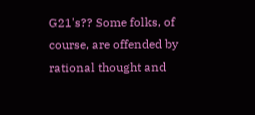G21's?? Some folks, of course, are offended by rational thought and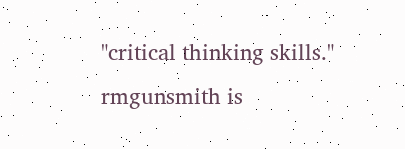"critical thinking skills."
rmgunsmith is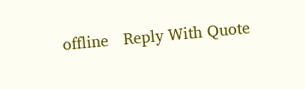offline   Reply With Quote